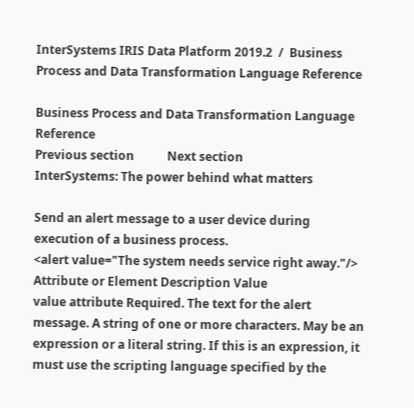InterSystems IRIS Data Platform 2019.2  /  Business Process and Data Transformation Language Reference

Business Process and Data Transformation Language Reference
Previous section           Next section
InterSystems: The power behind what matters

Send an alert message to a user device during execution of a business process.
<alert value="The system needs service right away."/>
Attribute or Element Description Value
value attribute Required. The text for the alert message. A string of one or more characters. May be an expression or a literal string. If this is an expression, it must use the scripting language specified by the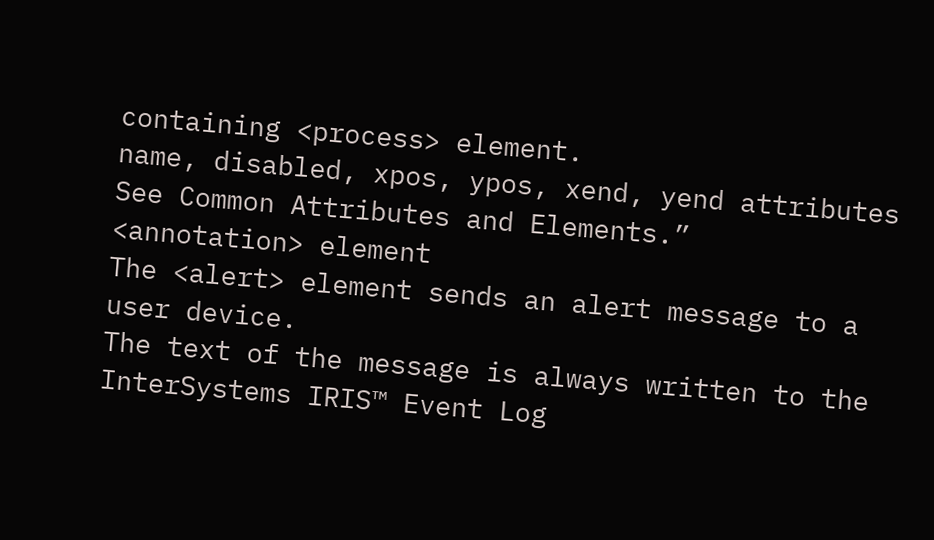containing <process> element.
name, disabled, xpos, ypos, xend, yend attributes See Common Attributes and Elements.”
<annotation> element
The <alert> element sends an alert message to a user device.
The text of the message is always written to the InterSystems IRIS™ Event Log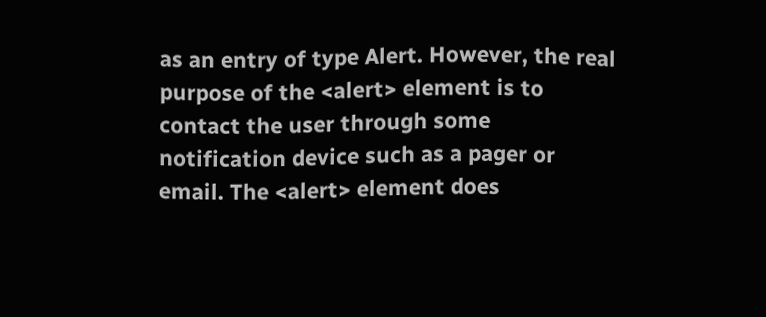as an entry of type Alert. However, the real purpose of the <alert> element is to contact the user through some notification device such as a pager or email. The <alert> element does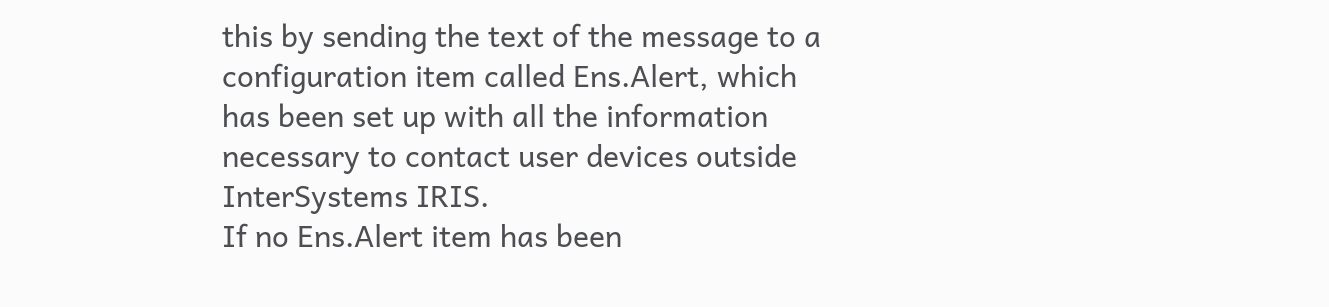this by sending the text of the message to a configuration item called Ens.Alert, which has been set up with all the information necessary to contact user devices outside InterSystems IRIS.
If no Ens.Alert item has been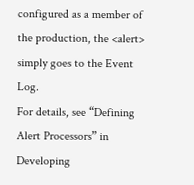configured as a member of the production, the <alert> simply goes to the Event Log.
For details, see “Defining Alert Processors” in Developing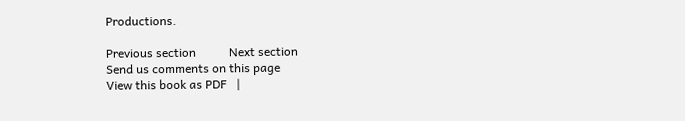Productions.

Previous section           Next section
Send us comments on this page
View this book as PDF   |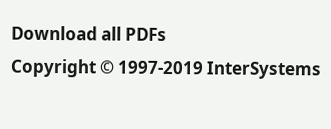Download all PDFs
Copyright © 1997-2019 InterSystems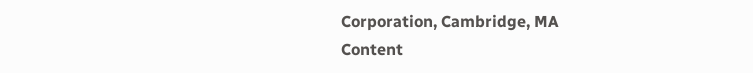Corporation, Cambridge, MA
Content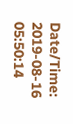Date/Time: 2019-08-16 05:50:14